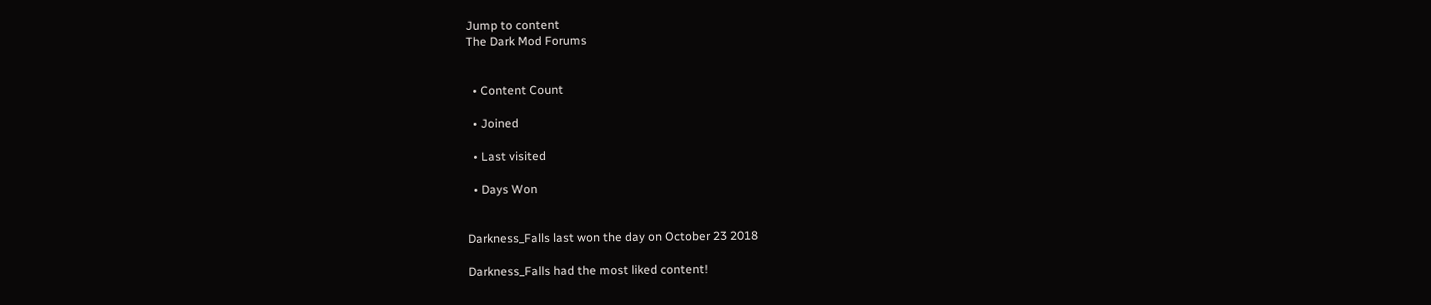Jump to content
The Dark Mod Forums


  • Content Count

  • Joined

  • Last visited

  • Days Won


Darkness_Falls last won the day on October 23 2018

Darkness_Falls had the most liked content!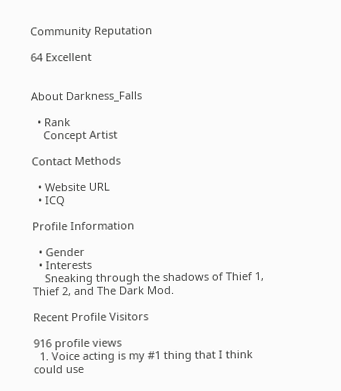Community Reputation

64 Excellent


About Darkness_Falls

  • Rank
    Concept Artist

Contact Methods

  • Website URL
  • ICQ

Profile Information

  • Gender
  • Interests
    Sneaking through the shadows of Thief 1, Thief 2, and The Dark Mod.

Recent Profile Visitors

916 profile views
  1. Voice acting is my #1 thing that I think could use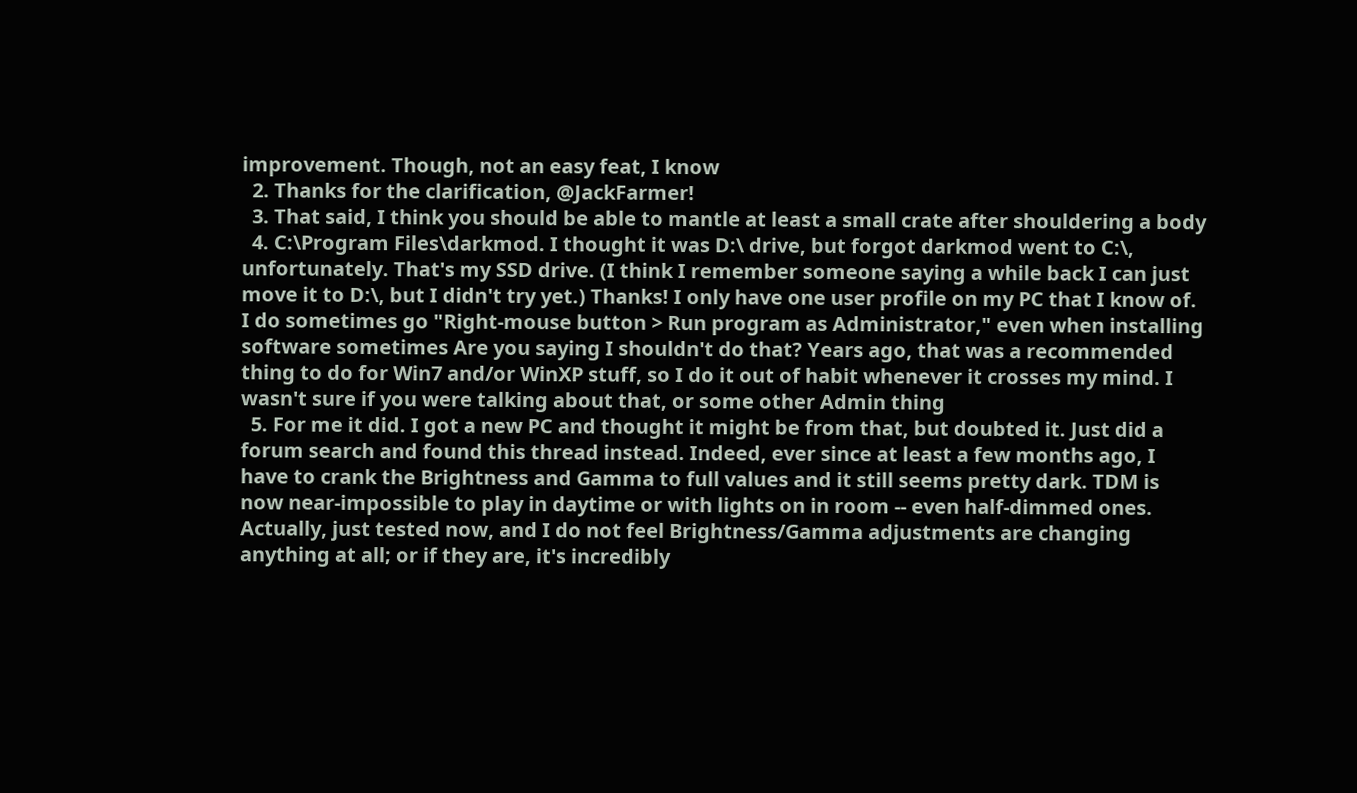improvement. Though, not an easy feat, I know
  2. Thanks for the clarification, @JackFarmer!
  3. That said, I think you should be able to mantle at least a small crate after shouldering a body
  4. C:\Program Files\darkmod. I thought it was D:\ drive, but forgot darkmod went to C:\, unfortunately. That's my SSD drive. (I think I remember someone saying a while back I can just move it to D:\, but I didn't try yet.) Thanks! I only have one user profile on my PC that I know of. I do sometimes go "Right-mouse button > Run program as Administrator," even when installing software sometimes Are you saying I shouldn't do that? Years ago, that was a recommended thing to do for Win7 and/or WinXP stuff, so I do it out of habit whenever it crosses my mind. I wasn't sure if you were talking about that, or some other Admin thing
  5. For me it did. I got a new PC and thought it might be from that, but doubted it. Just did a forum search and found this thread instead. Indeed, ever since at least a few months ago, I have to crank the Brightness and Gamma to full values and it still seems pretty dark. TDM is now near-impossible to play in daytime or with lights on in room -- even half-dimmed ones. Actually, just tested now, and I do not feel Brightness/Gamma adjustments are changing anything at all; or if they are, it's incredibly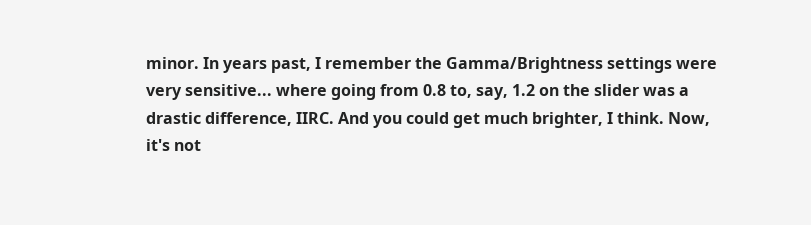minor. In years past, I remember the Gamma/Brightness settings were very sensitive... where going from 0.8 to, say, 1.2 on the slider was a drastic difference, IIRC. And you could get much brighter, I think. Now, it's not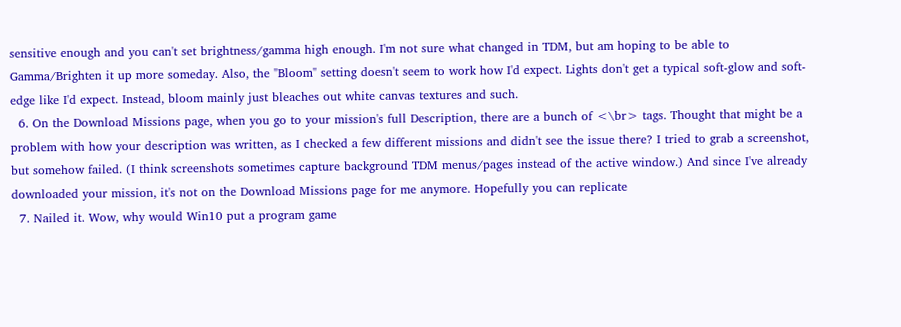sensitive enough and you can't set brightness/gamma high enough. I'm not sure what changed in TDM, but am hoping to be able to Gamma/Brighten it up more someday. Also, the "Bloom" setting doesn't seem to work how I'd expect. Lights don't get a typical soft-glow and soft-edge like I'd expect. Instead, bloom mainly just bleaches out white canvas textures and such.
  6. On the Download Missions page, when you go to your mission's full Description, there are a bunch of <\br> tags. Thought that might be a problem with how your description was written, as I checked a few different missions and didn't see the issue there? I tried to grab a screenshot, but somehow failed. (I think screenshots sometimes capture background TDM menus/pages instead of the active window.) And since I've already downloaded your mission, it's not on the Download Missions page for me anymore. Hopefully you can replicate
  7. Nailed it. Wow, why would Win10 put a program game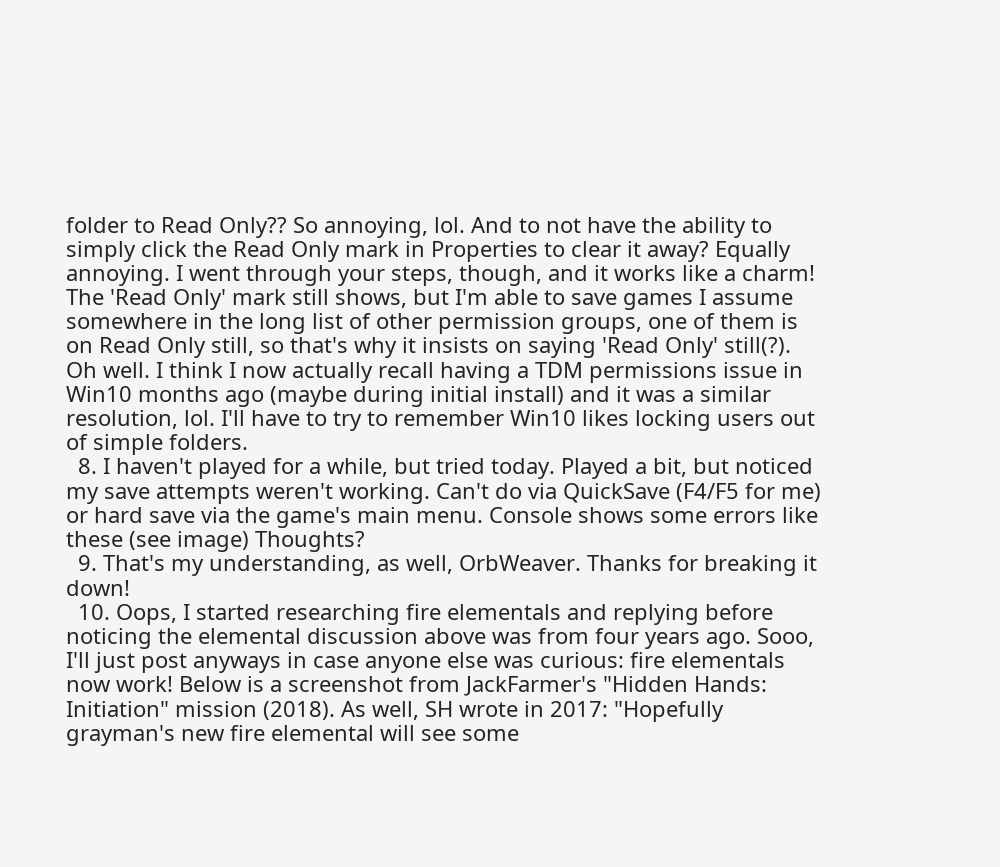folder to Read Only?? So annoying, lol. And to not have the ability to simply click the Read Only mark in Properties to clear it away? Equally annoying. I went through your steps, though, and it works like a charm! The 'Read Only' mark still shows, but I'm able to save games I assume somewhere in the long list of other permission groups, one of them is on Read Only still, so that's why it insists on saying 'Read Only' still(?). Oh well. I think I now actually recall having a TDM permissions issue in Win10 months ago (maybe during initial install) and it was a similar resolution, lol. I'll have to try to remember Win10 likes locking users out of simple folders.
  8. I haven't played for a while, but tried today. Played a bit, but noticed my save attempts weren't working. Can't do via QuickSave (F4/F5 for me) or hard save via the game's main menu. Console shows some errors like these (see image) Thoughts?
  9. That's my understanding, as well, OrbWeaver. Thanks for breaking it down!
  10. Oops, I started researching fire elementals and replying before noticing the elemental discussion above was from four years ago. Sooo, I'll just post anyways in case anyone else was curious: fire elementals now work! Below is a screenshot from JackFarmer's "Hidden Hands: Initiation" mission (2018). As well, SH wrote in 2017: "Hopefully grayman's new fire elemental will see some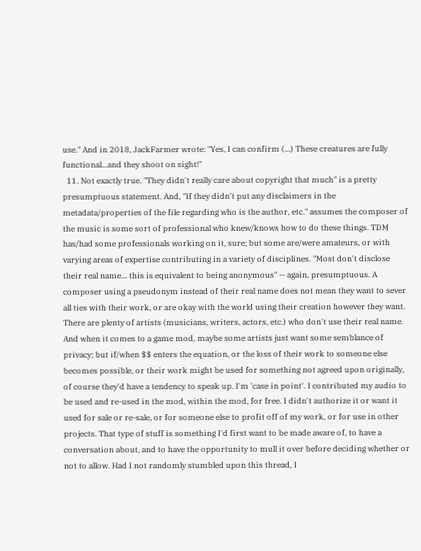use." And in 2018, JackFarmer wrote: "Yes, I can confirm (...) These creatures are fully functional...and they shoot on sight!"
  11. Not exactly true. "They didn't really care about copyright that much" is a pretty presumptuous statement. And, "If they didn't put any disclaimers in the metadata/properties of the file regarding who is the author, etc." assumes the composer of the music is some sort of professional who knew/knows how to do these things. TDM has/had some professionals working on it, sure; but some are/were amateurs, or with varying areas of expertise contributing in a variety of disciplines. "Most don't disclose their real name... this is equivalent to being anonymous" -- again, presumptuous. A composer using a pseudonym instead of their real name does not mean they want to sever all ties with their work, or are okay with the world using their creation however they want. There are plenty of artists (musicians, writers, actors, etc.) who don't use their real name. And when it comes to a game mod, maybe some artists just want some semblance of privacy; but if/when $$ enters the equation, or the loss of their work to someone else becomes possible, or their work might be used for something not agreed upon originally, of course they'd have a tendency to speak up. I'm 'case in point'. I contributed my audio to be used and re-used in the mod, within the mod, for free. I didn't authorize it or want it used for sale or re-sale, or for someone else to profit off of my work, or for use in other projects. That type of stuff is something I'd first want to be made aware of, to have a conversation about, and to have the opportunity to mull it over before deciding whether or not to allow. Had I not randomly stumbled upon this thread, I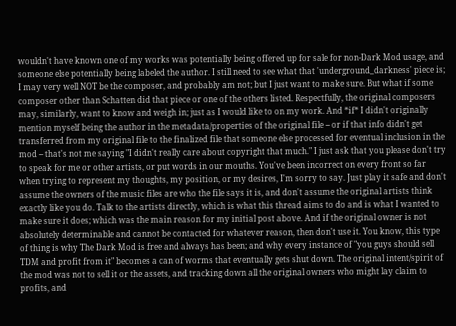wouldn't have known one of my works was potentially being offered up for sale for non-Dark Mod usage, and someone else potentially being labeled the author. I still need to see what that 'underground_darkness' piece is; I may very well NOT be the composer, and probably am not; but I just want to make sure. But what if some composer other than Schatten did that piece or one of the others listed. Respectfully, the original composers may, similarly, want to know and weigh in; just as I would like to on my work. And *if* I didn't originally mention myself being the author in the metadata/properties of the original file -- or if that info didn't get transferred from my original file to the finalized file that someone else processed for eventual inclusion in the mod -- that's not me saying "I didn't really care about copyright that much." I just ask that you please don't try to speak for me or other artists, or put words in our mouths. You've been incorrect on every front so far when trying to represent my thoughts, my position, or my desires, I'm sorry to say. Just play it safe and don't assume the owners of the music files are who the file says it is, and don't assume the original artists think exactly like you do. Talk to the artists directly, which is what this thread aims to do and is what I wanted to make sure it does; which was the main reason for my initial post above. And if the original owner is not absolutely determinable and cannot be contacted for whatever reason, then don't use it. You know, this type of thing is why The Dark Mod is free and always has been; and why every instance of "you guys should sell TDM and profit from it" becomes a can of worms that eventually gets shut down. The original intent/spirit of the mod was not to sell it or the assets, and tracking down all the original owners who might lay claim to profits, and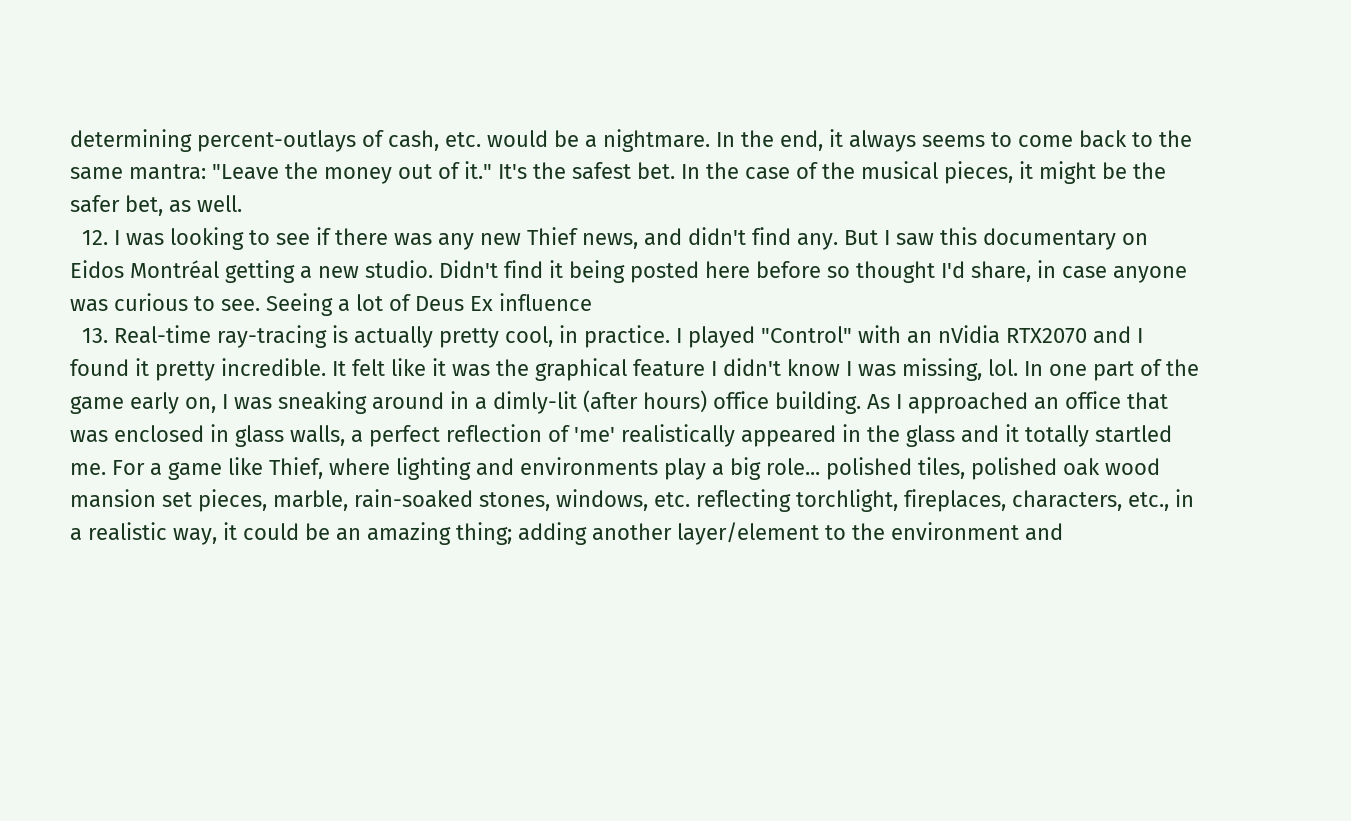determining percent-outlays of cash, etc. would be a nightmare. In the end, it always seems to come back to the same mantra: "Leave the money out of it." It's the safest bet. In the case of the musical pieces, it might be the safer bet, as well.
  12. I was looking to see if there was any new Thief news, and didn't find any. But I saw this documentary on Eidos Montréal getting a new studio. Didn't find it being posted here before so thought I'd share, in case anyone was curious to see. Seeing a lot of Deus Ex influence
  13. Real-time ray-tracing is actually pretty cool, in practice. I played "Control" with an nVidia RTX2070 and I found it pretty incredible. It felt like it was the graphical feature I didn't know I was missing, lol. In one part of the game early on, I was sneaking around in a dimly-lit (after hours) office building. As I approached an office that was enclosed in glass walls, a perfect reflection of 'me' realistically appeared in the glass and it totally startled me. For a game like Thief, where lighting and environments play a big role... polished tiles, polished oak wood mansion set pieces, marble, rain-soaked stones, windows, etc. reflecting torchlight, fireplaces, characters, etc., in a realistic way, it could be an amazing thing; adding another layer/element to the environment and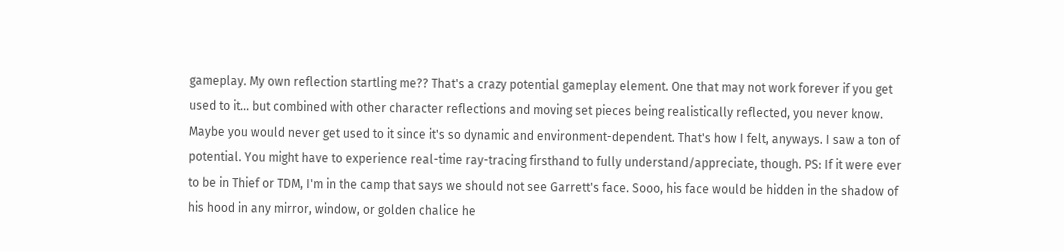gameplay. My own reflection startling me?? That's a crazy potential gameplay element. One that may not work forever if you get used to it... but combined with other character reflections and moving set pieces being realistically reflected, you never know. Maybe you would never get used to it since it's so dynamic and environment-dependent. That's how I felt, anyways. I saw a ton of potential. You might have to experience real-time ray-tracing firsthand to fully understand/appreciate, though. PS: If it were ever to be in Thief or TDM, I'm in the camp that says we should not see Garrett's face. Sooo, his face would be hidden in the shadow of his hood in any mirror, window, or golden chalice he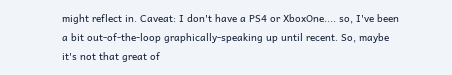might reflect in. Caveat: I don't have a PS4 or XboxOne.... so, I've been a bit out-of-the-loop graphically-speaking up until recent. So, maybe it's not that great of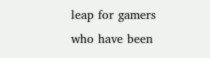leap for gamers who have been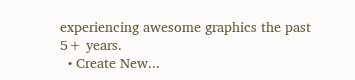experiencing awesome graphics the past 5+ years.
  • Create New...